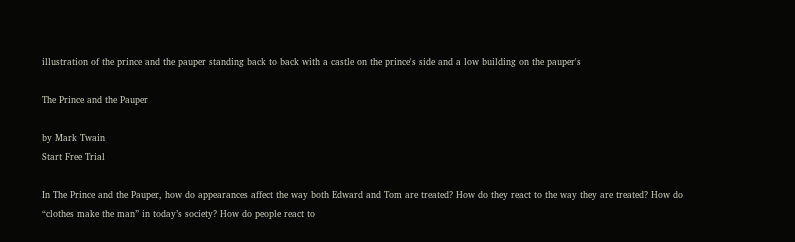illustration of the prince and the pauper standing back to back with a castle on the prince's side and a low building on the pauper's

The Prince and the Pauper

by Mark Twain
Start Free Trial

In The Prince and the Pauper, how do appearances affect the way both Edward and Tom are treated? How do they react to the way they are treated? How do “clothes make the man” in today’s society? How do people react to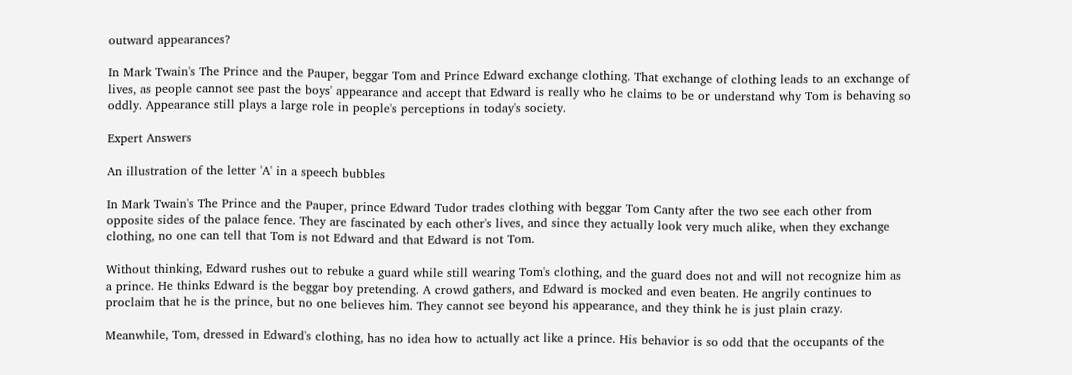outward appearances?

In Mark Twain's The Prince and the Pauper, beggar Tom and Prince Edward exchange clothing. That exchange of clothing leads to an exchange of lives, as people cannot see past the boys' appearance and accept that Edward is really who he claims to be or understand why Tom is behaving so oddly. Appearance still plays a large role in people's perceptions in today's society.

Expert Answers

An illustration of the letter 'A' in a speech bubbles

In Mark Twain's The Prince and the Pauper, prince Edward Tudor trades clothing with beggar Tom Canty after the two see each other from opposite sides of the palace fence. They are fascinated by each other's lives, and since they actually look very much alike, when they exchange clothing, no one can tell that Tom is not Edward and that Edward is not Tom.

Without thinking, Edward rushes out to rebuke a guard while still wearing Tom's clothing, and the guard does not and will not recognize him as a prince. He thinks Edward is the beggar boy pretending. A crowd gathers, and Edward is mocked and even beaten. He angrily continues to proclaim that he is the prince, but no one believes him. They cannot see beyond his appearance, and they think he is just plain crazy.

Meanwhile, Tom, dressed in Edward's clothing, has no idea how to actually act like a prince. His behavior is so odd that the occupants of the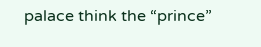palace think the “prince”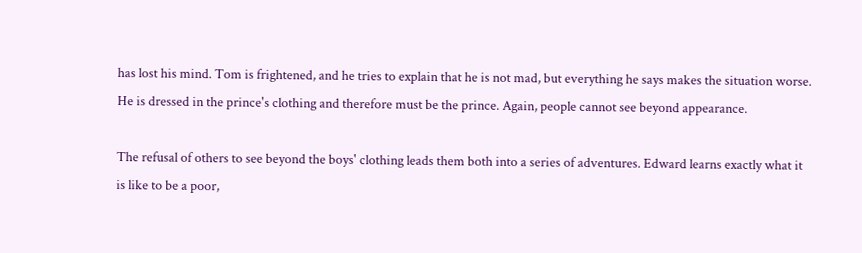has lost his mind. Tom is frightened, and he tries to explain that he is not mad, but everything he says makes the situation worse. He is dressed in the prince's clothing and therefore must be the prince. Again, people cannot see beyond appearance.

The refusal of others to see beyond the boys' clothing leads them both into a series of adventures. Edward learns exactly what it is like to be a poor,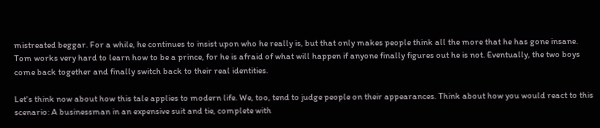mistreated beggar. For a while, he continues to insist upon who he really is, but that only makes people think all the more that he has gone insane. Tom works very hard to learn how to be a prince, for he is afraid of what will happen if anyone finally figures out he is not. Eventually, the two boys come back together and finally switch back to their real identities.

Let's think now about how this tale applies to modern life. We, too, tend to judge people on their appearances. Think about how you would react to this scenario: A businessman in an expensive suit and tie, complete with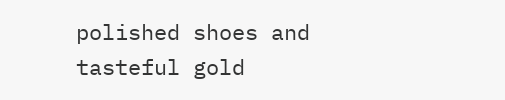polished shoes and tasteful gold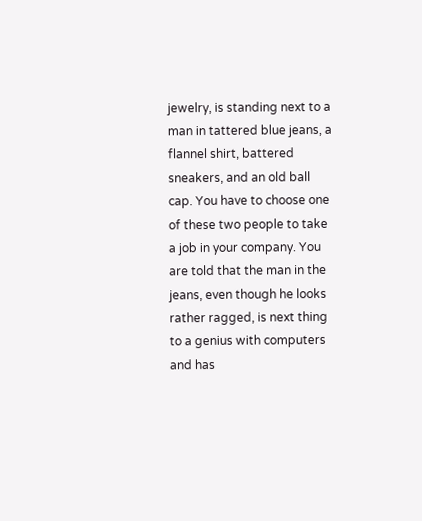jewelry, is standing next to a man in tattered blue jeans, a flannel shirt, battered sneakers, and an old ball cap. You have to choose one of these two people to take a job in your company. You are told that the man in the jeans, even though he looks rather ragged, is next thing to a genius with computers and has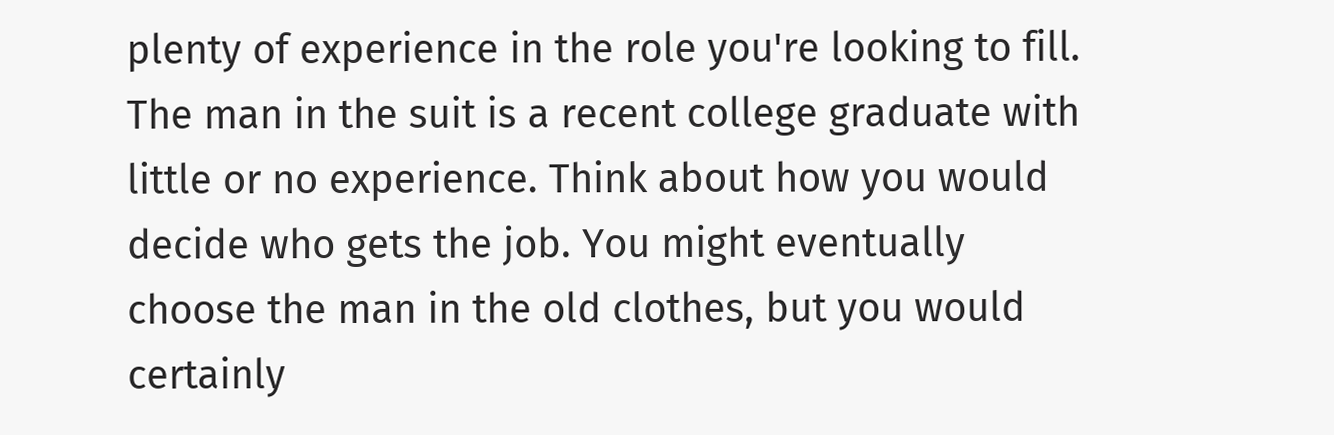plenty of experience in the role you're looking to fill. The man in the suit is a recent college graduate with little or no experience. Think about how you would decide who gets the job. You might eventually choose the man in the old clothes, but you would certainly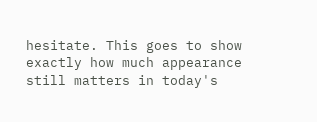hesitate. This goes to show exactly how much appearance still matters in today's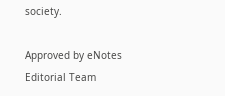society.

Approved by eNotes Editorial Team